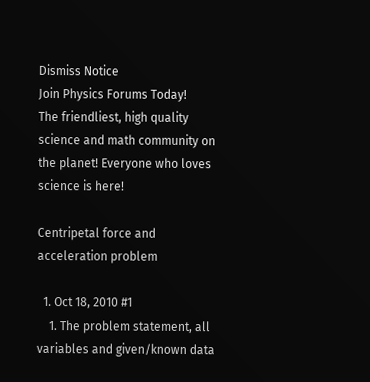Dismiss Notice
Join Physics Forums Today!
The friendliest, high quality science and math community on the planet! Everyone who loves science is here!

Centripetal force and acceleration problem

  1. Oct 18, 2010 #1
    1. The problem statement, all variables and given/known data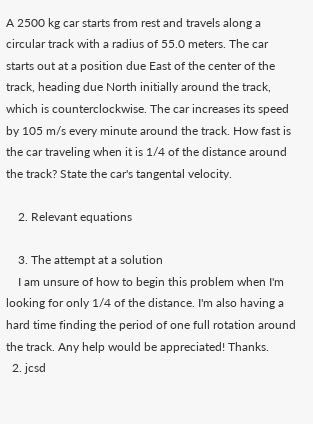A 2500 kg car starts from rest and travels along a circular track with a radius of 55.0 meters. The car starts out at a position due East of the center of the track, heading due North initially around the track, which is counterclockwise. The car increases its speed by 105 m/s every minute around the track. How fast is the car traveling when it is 1/4 of the distance around the track? State the car's tangental velocity.

    2. Relevant equations

    3. The attempt at a solution
    I am unsure of how to begin this problem when I'm looking for only 1/4 of the distance. I'm also having a hard time finding the period of one full rotation around the track. Any help would be appreciated! Thanks.
  2. jcsd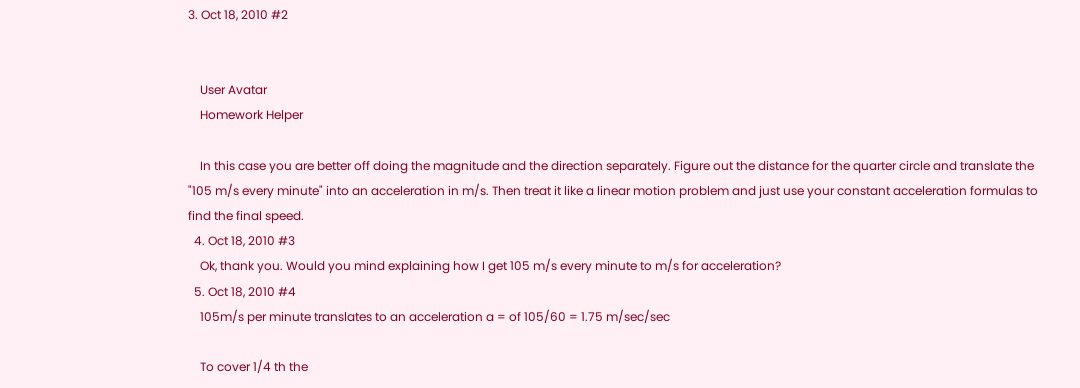3. Oct 18, 2010 #2


    User Avatar
    Homework Helper

    In this case you are better off doing the magnitude and the direction separately. Figure out the distance for the quarter circle and translate the "105 m/s every minute" into an acceleration in m/s. Then treat it like a linear motion problem and just use your constant acceleration formulas to find the final speed.
  4. Oct 18, 2010 #3
    Ok, thank you. Would you mind explaining how I get 105 m/s every minute to m/s for acceleration?
  5. Oct 18, 2010 #4
    105m/s per minute translates to an acceleration a = of 105/60 = 1.75 m/sec/sec

    To cover 1/4 th the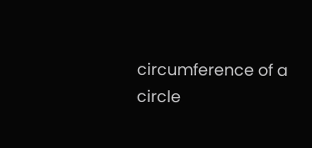circumference of a circle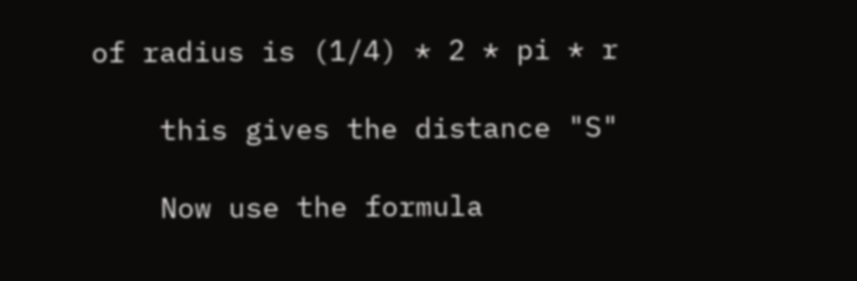of radius is (1/4) * 2 * pi * r

    this gives the distance "S"

    Now use the formula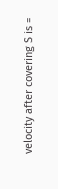velocity after covering S is =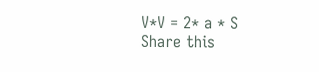V*V = 2* a * S
Share this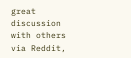great discussion with others via Reddit,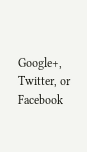Google+, Twitter, or Facebook